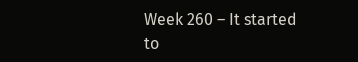Week 260 – It started to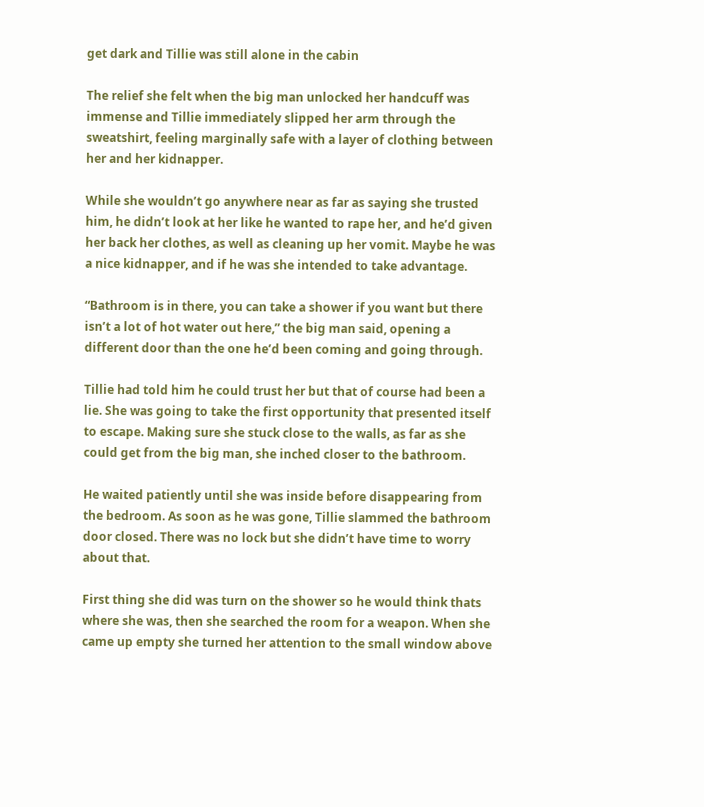get dark and Tillie was still alone in the cabin

The relief she felt when the big man unlocked her handcuff was immense and Tillie immediately slipped her arm through the sweatshirt, feeling marginally safe with a layer of clothing between her and her kidnapper.

While she wouldn’t go anywhere near as far as saying she trusted him, he didn’t look at her like he wanted to rape her, and he’d given her back her clothes, as well as cleaning up her vomit. Maybe he was a nice kidnapper, and if he was she intended to take advantage.

“Bathroom is in there, you can take a shower if you want but there isn’t a lot of hot water out here,” the big man said, opening a different door than the one he’d been coming and going through.

Tillie had told him he could trust her but that of course had been a lie. She was going to take the first opportunity that presented itself to escape. Making sure she stuck close to the walls, as far as she could get from the big man, she inched closer to the bathroom.

He waited patiently until she was inside before disappearing from the bedroom. As soon as he was gone, Tillie slammed the bathroom door closed. There was no lock but she didn’t have time to worry about that.

First thing she did was turn on the shower so he would think thats where she was, then she searched the room for a weapon. When she came up empty she turned her attention to the small window above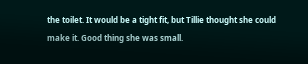the toilet. It would be a tight fit, but Tillie thought she could make it. Good thing she was small.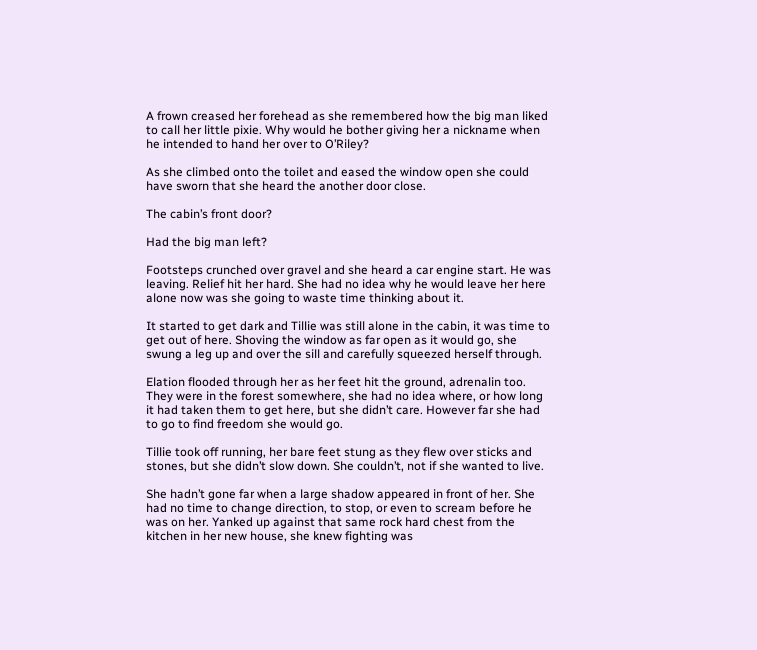A frown creased her forehead as she remembered how the big man liked to call her little pixie. Why would he bother giving her a nickname when he intended to hand her over to O’Riley?

As she climbed onto the toilet and eased the window open she could have sworn that she heard the another door close.

The cabin’s front door?

Had the big man left?

Footsteps crunched over gravel and she heard a car engine start. He was leaving. Relief hit her hard. She had no idea why he would leave her here alone now was she going to waste time thinking about it.

It started to get dark and Tillie was still alone in the cabin, it was time to get out of here. Shoving the window as far open as it would go, she swung a leg up and over the sill and carefully squeezed herself through.

Elation flooded through her as her feet hit the ground, adrenalin too. They were in the forest somewhere, she had no idea where, or how long it had taken them to get here, but she didn’t care. However far she had to go to find freedom she would go.

Tillie took off running, her bare feet stung as they flew over sticks and stones, but she didn’t slow down. She couldn’t, not if she wanted to live.

She hadn’t gone far when a large shadow appeared in front of her. She had no time to change direction, to stop, or even to scream before he was on her. Yanked up against that same rock hard chest from the kitchen in her new house, she knew fighting was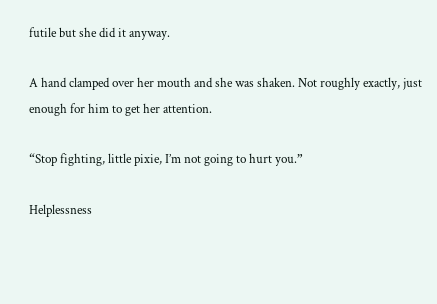futile but she did it anyway.

A hand clamped over her mouth and she was shaken. Not roughly exactly, just enough for him to get her attention.

“Stop fighting, little pixie, I’m not going to hurt you.”

Helplessness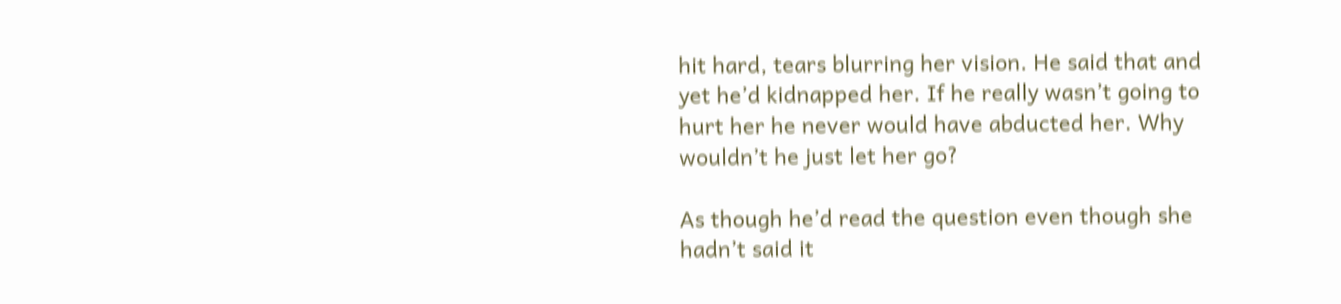hit hard, tears blurring her vision. He said that and yet he’d kidnapped her. If he really wasn’t going to hurt her he never would have abducted her. Why wouldn’t he just let her go?

As though he’d read the question even though she hadn’t said it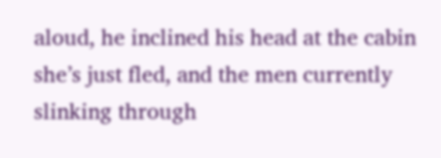aloud, he inclined his head at the cabin she’s just fled, and the men currently slinking through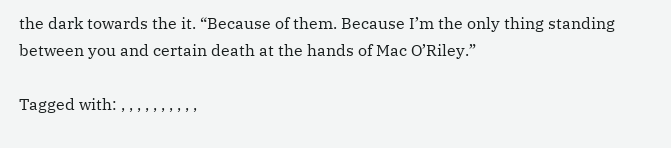the dark towards the it. “Because of them. Because I’m the only thing standing between you and certain death at the hands of Mac O’Riley.”

Tagged with: , , , , , , , , , ,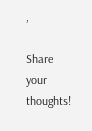,

Share your thoughts!